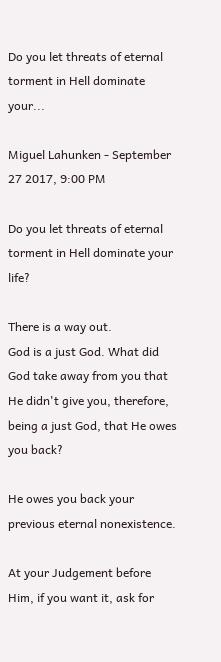Do you let threats of eternal torment in Hell dominate your...

Miguel Lahunken - September 27 2017, 9:00 PM

Do you let threats of eternal torment in Hell dominate your life?

There is a way out.
God is a just God. What did God take away from you that He didn't give you, therefore, being a just God, that He owes you back?

He owes you back your previous eternal nonexistence.

At your Judgement before Him, if you want it, ask for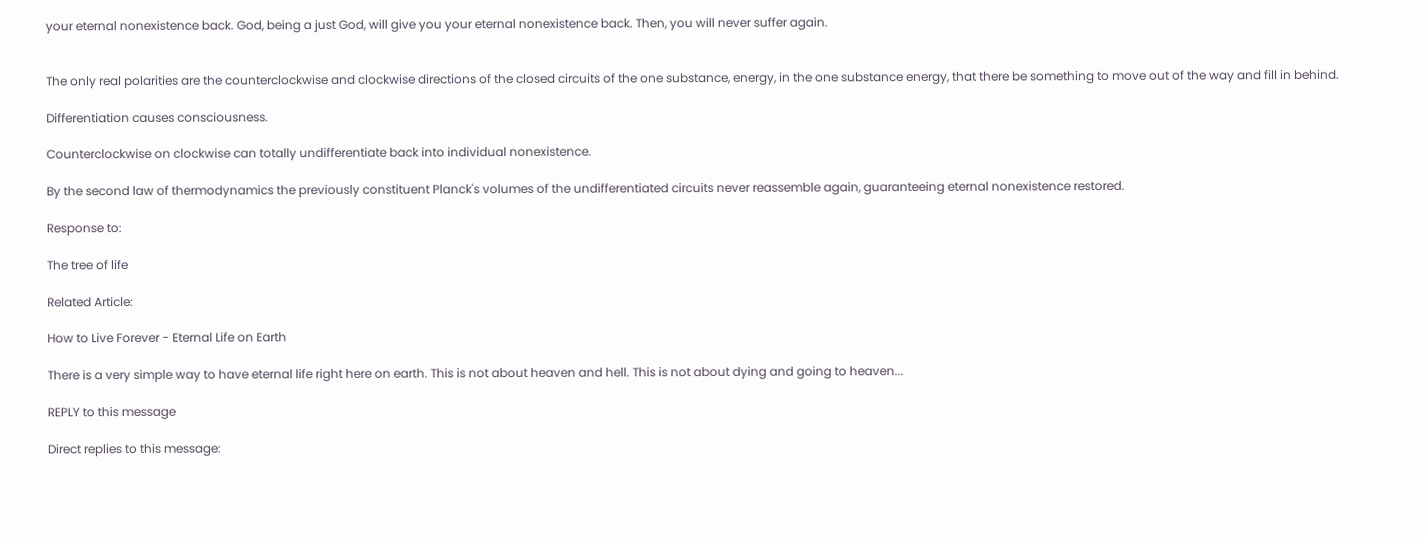your eternal nonexistence back. God, being a just God, will give you your eternal nonexistence back. Then, you will never suffer again.


The only real polarities are the counterclockwise and clockwise directions of the closed circuits of the one substance, energy, in the one substance energy, that there be something to move out of the way and fill in behind.

Differentiation causes consciousness.

Counterclockwise on clockwise can totally undifferentiate back into individual nonexistence.

By the second law of thermodynamics the previously constituent Planck's volumes of the undifferentiated circuits never reassemble again, guaranteeing eternal nonexistence restored.

Response to:

The tree of life

Related Article:

How to Live Forever - Eternal Life on Earth

There is a very simple way to have eternal life right here on earth. This is not about heaven and hell. This is not about dying and going to heaven...

REPLY to this message

Direct replies to this message: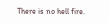There is no hell fire.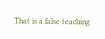That is a false teaching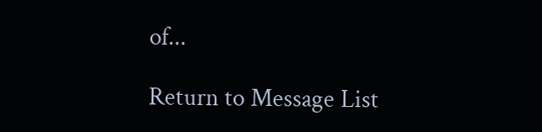of...

Return to Message List